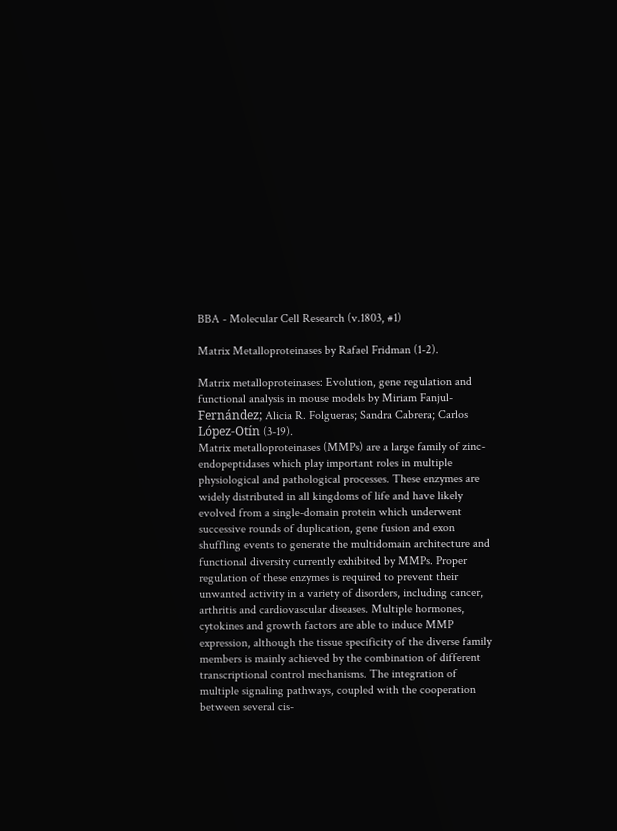BBA - Molecular Cell Research (v.1803, #1)

Matrix Metalloproteinases by Rafael Fridman (1-2).

Matrix metalloproteinases: Evolution, gene regulation and functional analysis in mouse models by Miriam Fanjul-Fernández; Alicia R. Folgueras; Sandra Cabrera; Carlos López-Otín (3-19).
Matrix metalloproteinases (MMPs) are a large family of zinc-endopeptidases which play important roles in multiple physiological and pathological processes. These enzymes are widely distributed in all kingdoms of life and have likely evolved from a single-domain protein which underwent successive rounds of duplication, gene fusion and exon shuffling events to generate the multidomain architecture and functional diversity currently exhibited by MMPs. Proper regulation of these enzymes is required to prevent their unwanted activity in a variety of disorders, including cancer, arthritis and cardiovascular diseases. Multiple hormones, cytokines and growth factors are able to induce MMP expression, although the tissue specificity of the diverse family members is mainly achieved by the combination of different transcriptional control mechanisms. The integration of multiple signaling pathways, coupled with the cooperation between several cis-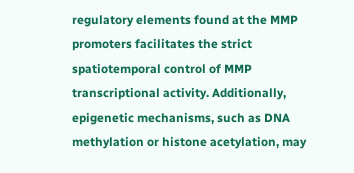regulatory elements found at the MMP promoters facilitates the strict spatiotemporal control of MMP transcriptional activity. Additionally, epigenetic mechanisms, such as DNA methylation or histone acetylation, may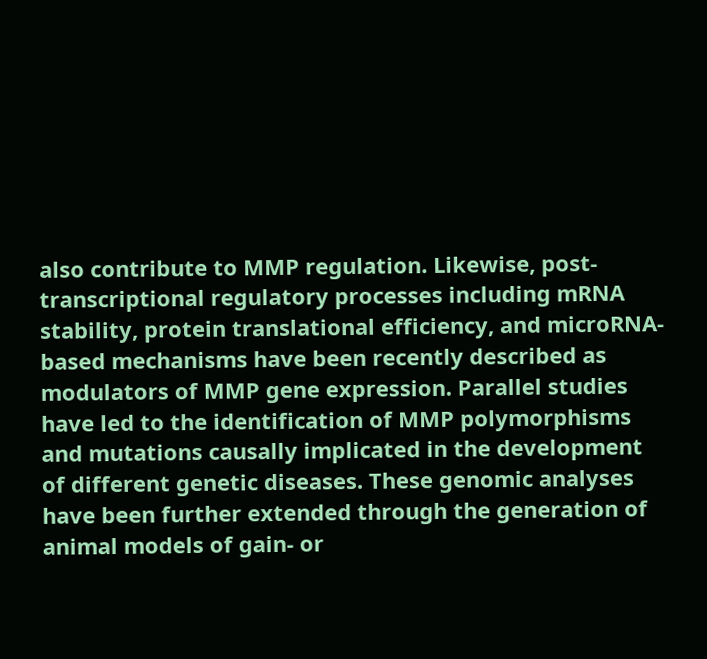also contribute to MMP regulation. Likewise, post-transcriptional regulatory processes including mRNA stability, protein translational efficiency, and microRNA-based mechanisms have been recently described as modulators of MMP gene expression. Parallel studies have led to the identification of MMP polymorphisms and mutations causally implicated in the development of different genetic diseases. These genomic analyses have been further extended through the generation of animal models of gain- or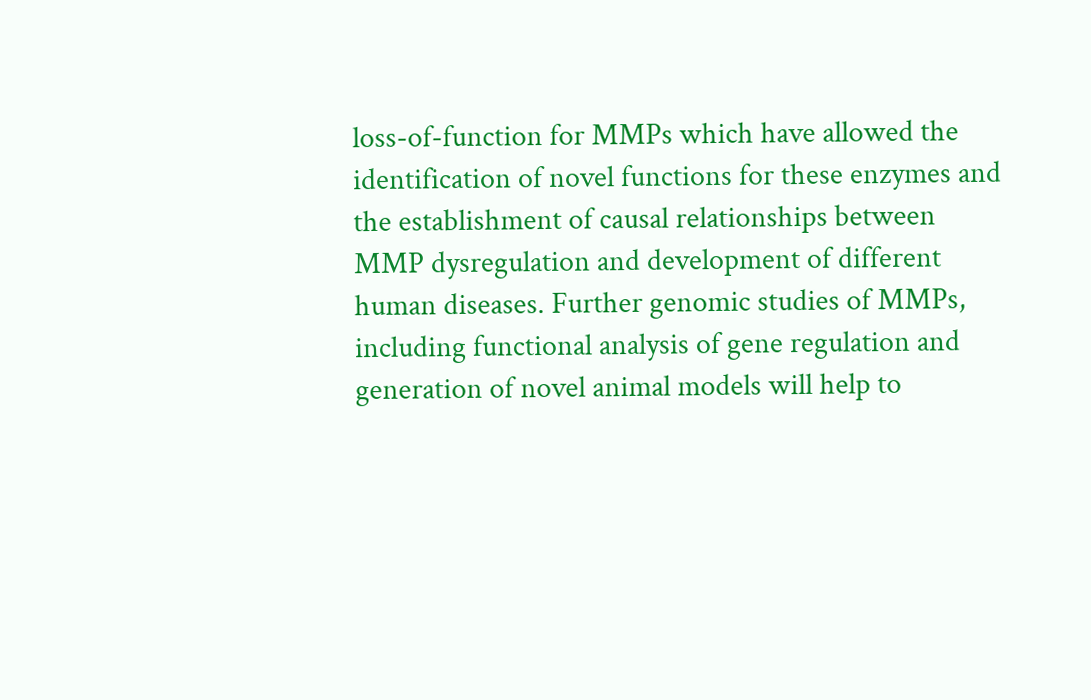loss-of-function for MMPs which have allowed the identification of novel functions for these enzymes and the establishment of causal relationships between MMP dysregulation and development of different human diseases. Further genomic studies of MMPs, including functional analysis of gene regulation and generation of novel animal models will help to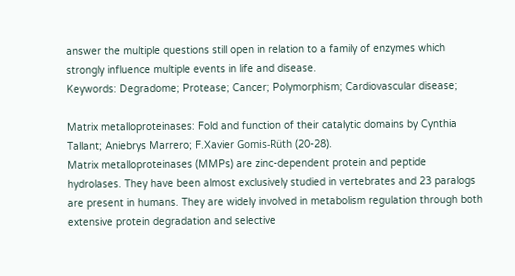answer the multiple questions still open in relation to a family of enzymes which strongly influence multiple events in life and disease.
Keywords: Degradome; Protease; Cancer; Polymorphism; Cardiovascular disease;

Matrix metalloproteinases: Fold and function of their catalytic domains by Cynthia Tallant; Aniebrys Marrero; F.Xavier Gomis-Rüth (20-28).
Matrix metalloproteinases (MMPs) are zinc-dependent protein and peptide hydrolases. They have been almost exclusively studied in vertebrates and 23 paralogs are present in humans. They are widely involved in metabolism regulation through both extensive protein degradation and selective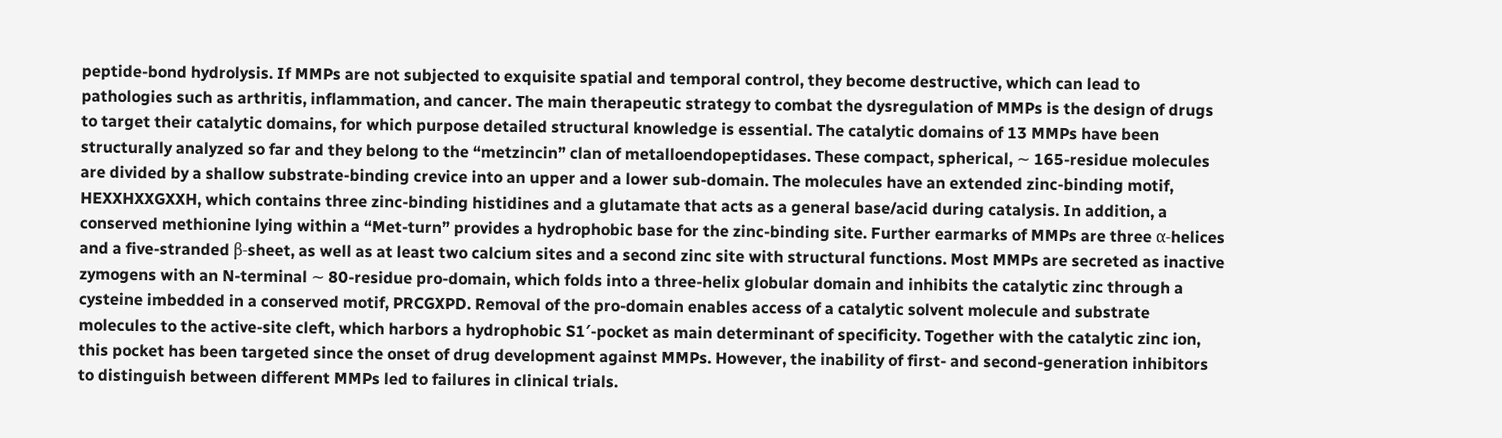peptide-bond hydrolysis. If MMPs are not subjected to exquisite spatial and temporal control, they become destructive, which can lead to pathologies such as arthritis, inflammation, and cancer. The main therapeutic strategy to combat the dysregulation of MMPs is the design of drugs to target their catalytic domains, for which purpose detailed structural knowledge is essential. The catalytic domains of 13 MMPs have been structurally analyzed so far and they belong to the “metzincin” clan of metalloendopeptidases. These compact, spherical, ∼ 165-residue molecules are divided by a shallow substrate-binding crevice into an upper and a lower sub-domain. The molecules have an extended zinc-binding motif, HEXXHXXGXXH, which contains three zinc-binding histidines and a glutamate that acts as a general base/acid during catalysis. In addition, a conserved methionine lying within a “Met-turn” provides a hydrophobic base for the zinc-binding site. Further earmarks of MMPs are three α-helices and a five-stranded β-sheet, as well as at least two calcium sites and a second zinc site with structural functions. Most MMPs are secreted as inactive zymogens with an N-terminal ∼ 80-residue pro-domain, which folds into a three-helix globular domain and inhibits the catalytic zinc through a cysteine imbedded in a conserved motif, PRCGXPD. Removal of the pro-domain enables access of a catalytic solvent molecule and substrate molecules to the active-site cleft, which harbors a hydrophobic S1′-pocket as main determinant of specificity. Together with the catalytic zinc ion, this pocket has been targeted since the onset of drug development against MMPs. However, the inability of first- and second-generation inhibitors to distinguish between different MMPs led to failures in clinical trials.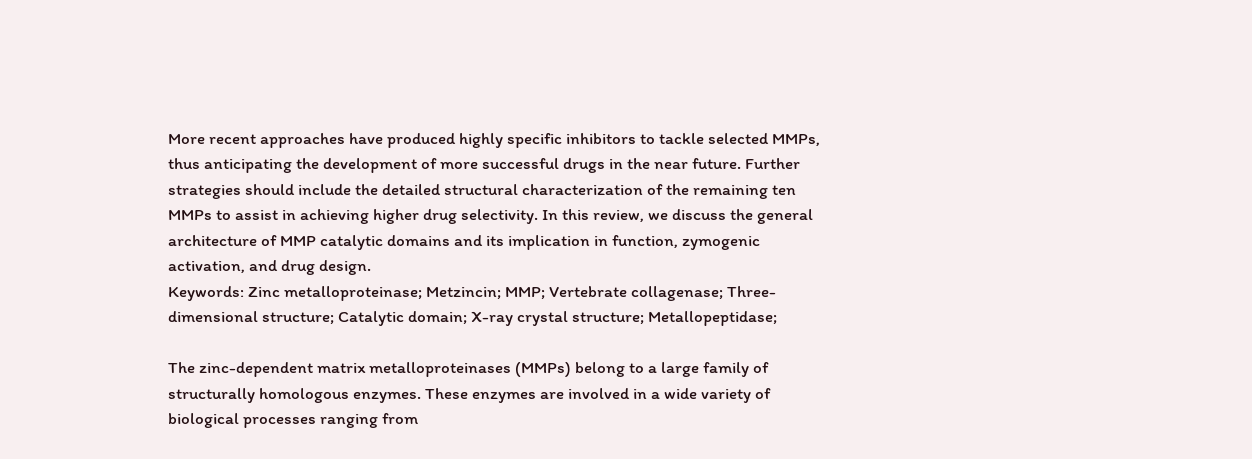More recent approaches have produced highly specific inhibitors to tackle selected MMPs, thus anticipating the development of more successful drugs in the near future. Further strategies should include the detailed structural characterization of the remaining ten MMPs to assist in achieving higher drug selectivity. In this review, we discuss the general architecture of MMP catalytic domains and its implication in function, zymogenic activation, and drug design.
Keywords: Zinc metalloproteinase; Metzincin; MMP; Vertebrate collagenase; Three-dimensional structure; Catalytic domain; X-ray crystal structure; Metallopeptidase;

The zinc-dependent matrix metalloproteinases (MMPs) belong to a large family of structurally homologous enzymes. These enzymes are involved in a wide variety of biological processes ranging from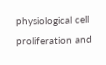physiological cell proliferation and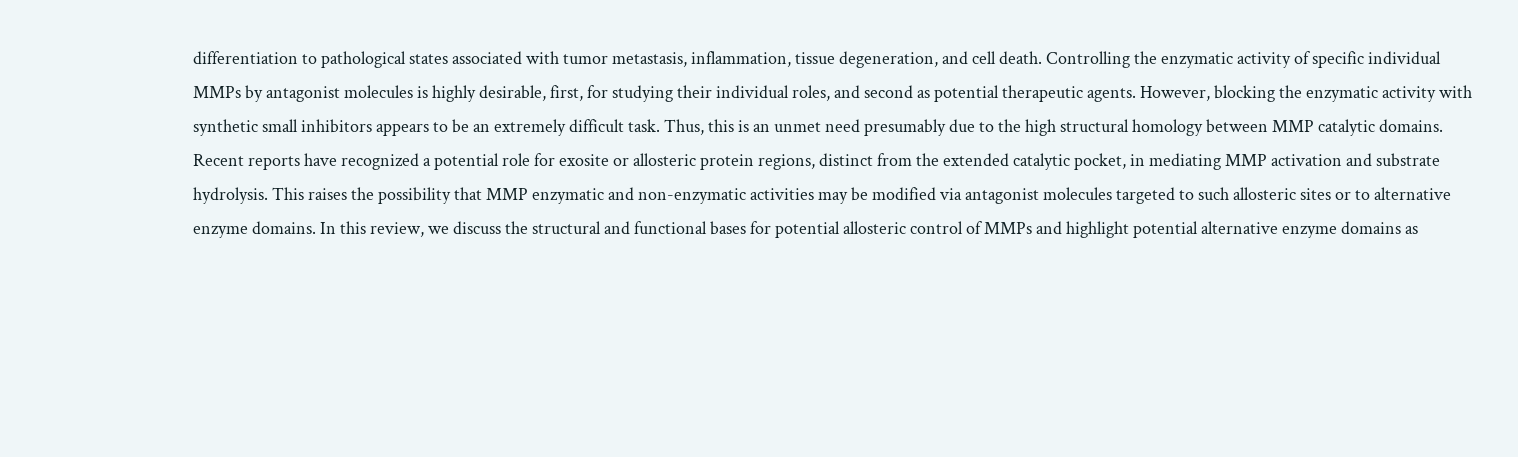differentiation to pathological states associated with tumor metastasis, inflammation, tissue degeneration, and cell death. Controlling the enzymatic activity of specific individual MMPs by antagonist molecules is highly desirable, first, for studying their individual roles, and second as potential therapeutic agents. However, blocking the enzymatic activity with synthetic small inhibitors appears to be an extremely difficult task. Thus, this is an unmet need presumably due to the high structural homology between MMP catalytic domains. Recent reports have recognized a potential role for exosite or allosteric protein regions, distinct from the extended catalytic pocket, in mediating MMP activation and substrate hydrolysis. This raises the possibility that MMP enzymatic and non-enzymatic activities may be modified via antagonist molecules targeted to such allosteric sites or to alternative enzyme domains. In this review, we discuss the structural and functional bases for potential allosteric control of MMPs and highlight potential alternative enzyme domains as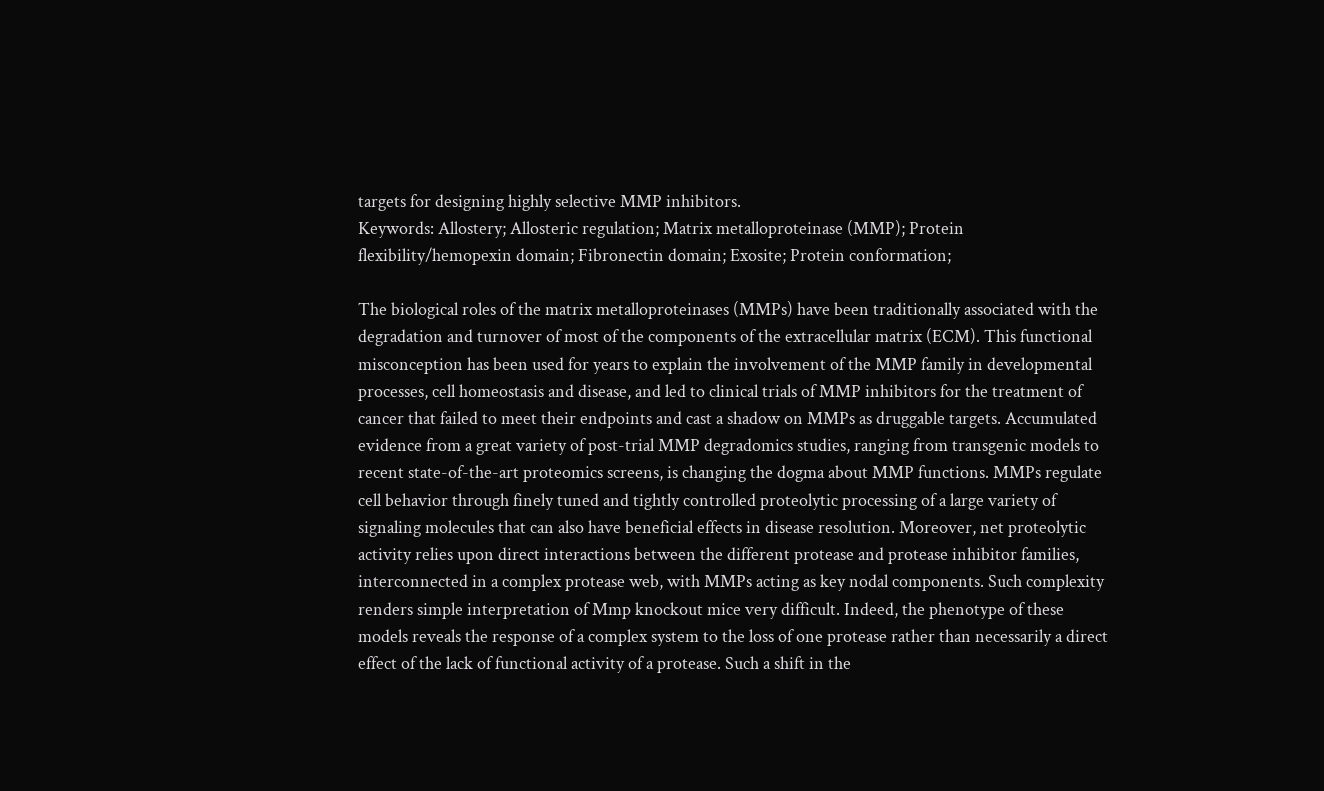targets for designing highly selective MMP inhibitors.
Keywords: Allostery; Allosteric regulation; Matrix metalloproteinase (MMP); Protein flexibility/hemopexin domain; Fibronectin domain; Exosite; Protein conformation;

The biological roles of the matrix metalloproteinases (MMPs) have been traditionally associated with the degradation and turnover of most of the components of the extracellular matrix (ECM). This functional misconception has been used for years to explain the involvement of the MMP family in developmental processes, cell homeostasis and disease, and led to clinical trials of MMP inhibitors for the treatment of cancer that failed to meet their endpoints and cast a shadow on MMPs as druggable targets. Accumulated evidence from a great variety of post-trial MMP degradomics studies, ranging from transgenic models to recent state-of-the-art proteomics screens, is changing the dogma about MMP functions. MMPs regulate cell behavior through finely tuned and tightly controlled proteolytic processing of a large variety of signaling molecules that can also have beneficial effects in disease resolution. Moreover, net proteolytic activity relies upon direct interactions between the different protease and protease inhibitor families, interconnected in a complex protease web, with MMPs acting as key nodal components. Such complexity renders simple interpretation of Mmp knockout mice very difficult. Indeed, the phenotype of these models reveals the response of a complex system to the loss of one protease rather than necessarily a direct effect of the lack of functional activity of a protease. Such a shift in the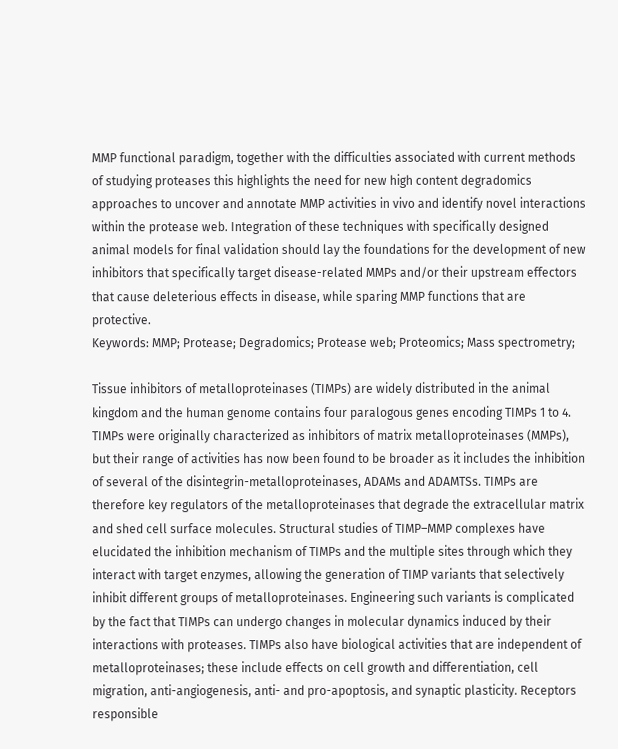MMP functional paradigm, together with the difficulties associated with current methods of studying proteases this highlights the need for new high content degradomics approaches to uncover and annotate MMP activities in vivo and identify novel interactions within the protease web. Integration of these techniques with specifically designed animal models for final validation should lay the foundations for the development of new inhibitors that specifically target disease-related MMPs and/or their upstream effectors that cause deleterious effects in disease, while sparing MMP functions that are protective.
Keywords: MMP; Protease; Degradomics; Protease web; Proteomics; Mass spectrometry;

Tissue inhibitors of metalloproteinases (TIMPs) are widely distributed in the animal kingdom and the human genome contains four paralogous genes encoding TIMPs 1 to 4. TIMPs were originally characterized as inhibitors of matrix metalloproteinases (MMPs), but their range of activities has now been found to be broader as it includes the inhibition of several of the disintegrin-metalloproteinases, ADAMs and ADAMTSs. TIMPs are therefore key regulators of the metalloproteinases that degrade the extracellular matrix and shed cell surface molecules. Structural studies of TIMP–MMP complexes have elucidated the inhibition mechanism of TIMPs and the multiple sites through which they interact with target enzymes, allowing the generation of TIMP variants that selectively inhibit different groups of metalloproteinases. Engineering such variants is complicated by the fact that TIMPs can undergo changes in molecular dynamics induced by their interactions with proteases. TIMPs also have biological activities that are independent of metalloproteinases; these include effects on cell growth and differentiation, cell migration, anti-angiogenesis, anti- and pro-apoptosis, and synaptic plasticity. Receptors responsible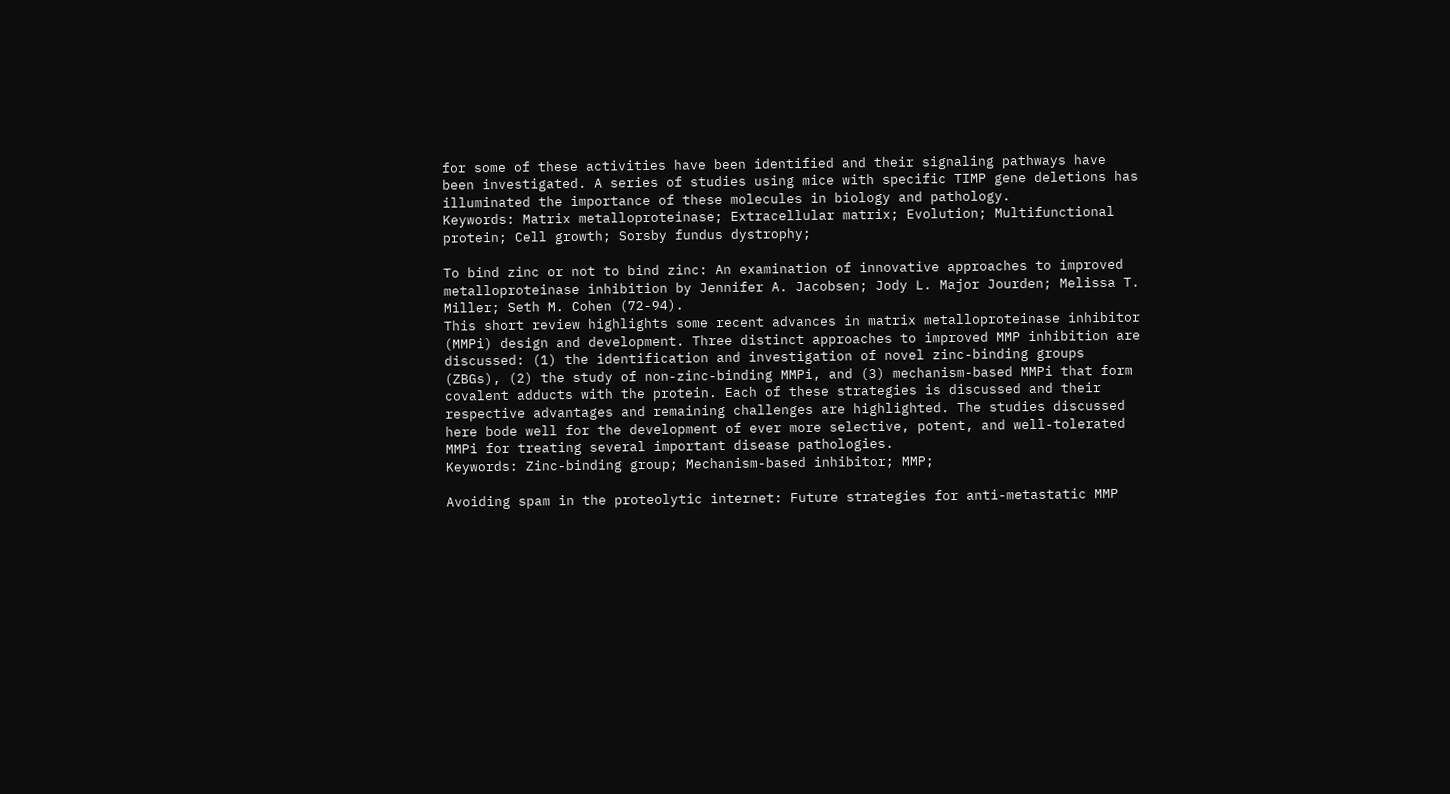for some of these activities have been identified and their signaling pathways have been investigated. A series of studies using mice with specific TIMP gene deletions has illuminated the importance of these molecules in biology and pathology.
Keywords: Matrix metalloproteinase; Extracellular matrix; Evolution; Multifunctional protein; Cell growth; Sorsby fundus dystrophy;

To bind zinc or not to bind zinc: An examination of innovative approaches to improved metalloproteinase inhibition by Jennifer A. Jacobsen; Jody L. Major Jourden; Melissa T. Miller; Seth M. Cohen (72-94).
This short review highlights some recent advances in matrix metalloproteinase inhibitor (MMPi) design and development. Three distinct approaches to improved MMP inhibition are discussed: (1) the identification and investigation of novel zinc-binding groups (ZBGs), (2) the study of non-zinc-binding MMPi, and (3) mechanism-based MMPi that form covalent adducts with the protein. Each of these strategies is discussed and their respective advantages and remaining challenges are highlighted. The studies discussed here bode well for the development of ever more selective, potent, and well-tolerated MMPi for treating several important disease pathologies.
Keywords: Zinc-binding group; Mechanism-based inhibitor; MMP;

Avoiding spam in the proteolytic internet: Future strategies for anti-metastatic MMP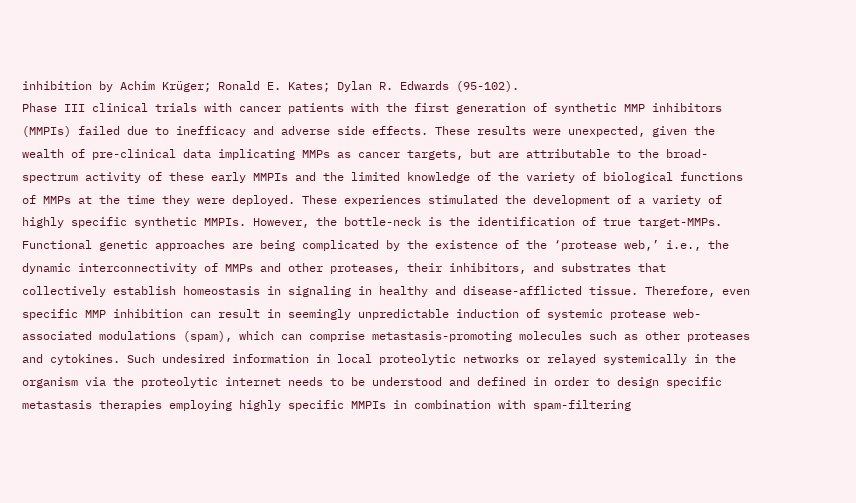inhibition by Achim Krüger; Ronald E. Kates; Dylan R. Edwards (95-102).
Phase III clinical trials with cancer patients with the first generation of synthetic MMP inhibitors (MMPIs) failed due to inefficacy and adverse side effects. These results were unexpected, given the wealth of pre-clinical data implicating MMPs as cancer targets, but are attributable to the broad-spectrum activity of these early MMPIs and the limited knowledge of the variety of biological functions of MMPs at the time they were deployed. These experiences stimulated the development of a variety of highly specific synthetic MMPIs. However, the bottle-neck is the identification of true target-MMPs. Functional genetic approaches are being complicated by the existence of the ‘protease web,’ i.e., the dynamic interconnectivity of MMPs and other proteases, their inhibitors, and substrates that collectively establish homeostasis in signaling in healthy and disease-afflicted tissue. Therefore, even specific MMP inhibition can result in seemingly unpredictable induction of systemic protease web-associated modulations (spam), which can comprise metastasis-promoting molecules such as other proteases and cytokines. Such undesired information in local proteolytic networks or relayed systemically in the organism via the proteolytic internet needs to be understood and defined in order to design specific metastasis therapies employing highly specific MMPIs in combination with spam-filtering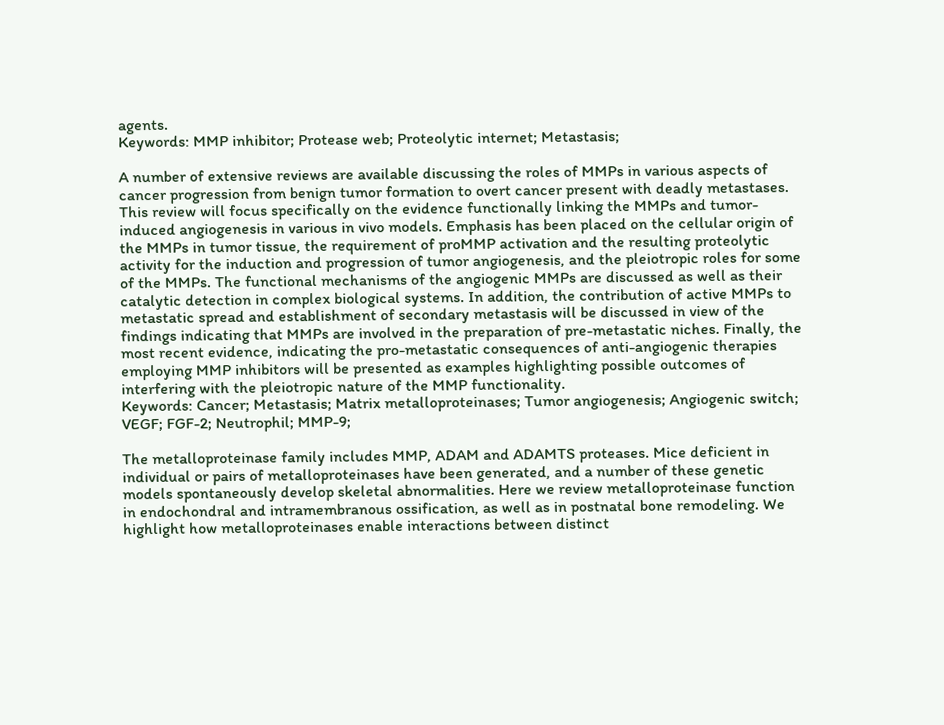agents.
Keywords: MMP inhibitor; Protease web; Proteolytic internet; Metastasis;

A number of extensive reviews are available discussing the roles of MMPs in various aspects of cancer progression from benign tumor formation to overt cancer present with deadly metastases. This review will focus specifically on the evidence functionally linking the MMPs and tumor-induced angiogenesis in various in vivo models. Emphasis has been placed on the cellular origin of the MMPs in tumor tissue, the requirement of proMMP activation and the resulting proteolytic activity for the induction and progression of tumor angiogenesis, and the pleiotropic roles for some of the MMPs. The functional mechanisms of the angiogenic MMPs are discussed as well as their catalytic detection in complex biological systems. In addition, the contribution of active MMPs to metastatic spread and establishment of secondary metastasis will be discussed in view of the findings indicating that MMPs are involved in the preparation of pre-metastatic niches. Finally, the most recent evidence, indicating the pro-metastatic consequences of anti-angiogenic therapies employing MMP inhibitors will be presented as examples highlighting possible outcomes of interfering with the pleiotropic nature of the MMP functionality.
Keywords: Cancer; Metastasis; Matrix metalloproteinases; Tumor angiogenesis; Angiogenic switch; VEGF; FGF-2; Neutrophil; MMP-9;

The metalloproteinase family includes MMP, ADAM and ADAMTS proteases. Mice deficient in individual or pairs of metalloproteinases have been generated, and a number of these genetic models spontaneously develop skeletal abnormalities. Here we review metalloproteinase function in endochondral and intramembranous ossification, as well as in postnatal bone remodeling. We highlight how metalloproteinases enable interactions between distinct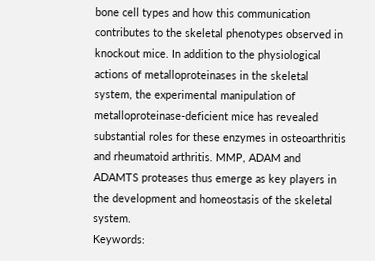bone cell types and how this communication contributes to the skeletal phenotypes observed in knockout mice. In addition to the physiological actions of metalloproteinases in the skeletal system, the experimental manipulation of metalloproteinase-deficient mice has revealed substantial roles for these enzymes in osteoarthritis and rheumatoid arthritis. MMP, ADAM and ADAMTS proteases thus emerge as key players in the development and homeostasis of the skeletal system.
Keywords: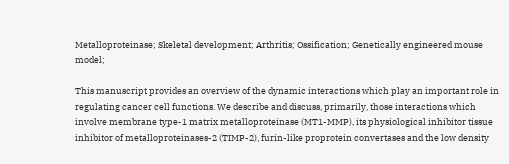Metalloproteinase; Skeletal development; Arthritis; Ossification; Genetically engineered mouse model;

This manuscript provides an overview of the dynamic interactions which play an important role in regulating cancer cell functions. We describe and discuss, primarily, those interactions which involve membrane type-1 matrix metalloproteinase (MT1-MMP), its physiological inhibitor tissue inhibitor of metalloproteinases-2 (TIMP-2), furin-like proprotein convertases and the low density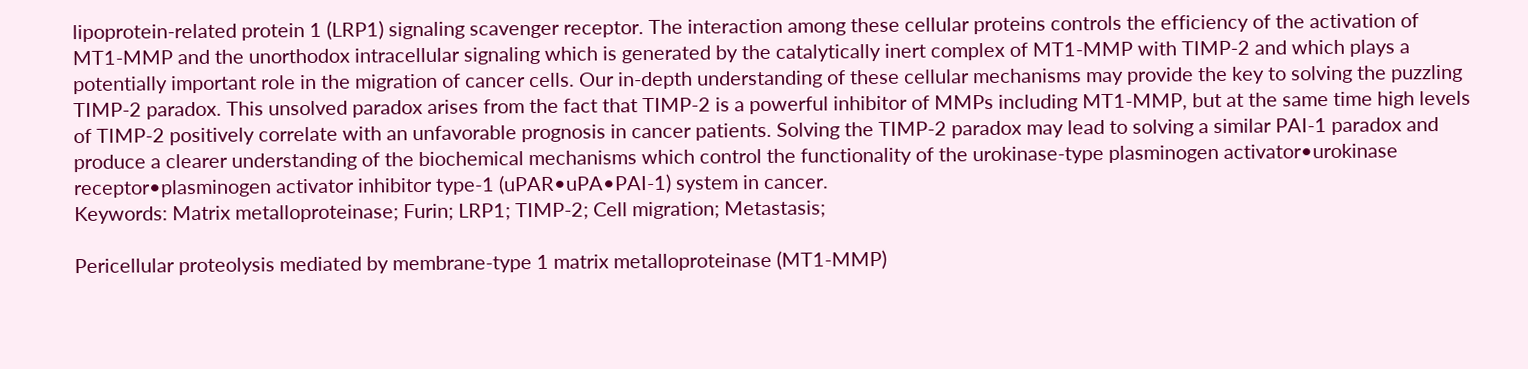lipoprotein-related protein 1 (LRP1) signaling scavenger receptor. The interaction among these cellular proteins controls the efficiency of the activation of MT1-MMP and the unorthodox intracellular signaling which is generated by the catalytically inert complex of MT1-MMP with TIMP-2 and which plays a potentially important role in the migration of cancer cells. Our in-depth understanding of these cellular mechanisms may provide the key to solving the puzzling TIMP-2 paradox. This unsolved paradox arises from the fact that TIMP-2 is a powerful inhibitor of MMPs including MT1-MMP, but at the same time high levels of TIMP-2 positively correlate with an unfavorable prognosis in cancer patients. Solving the TIMP-2 paradox may lead to solving a similar PAI-1 paradox and produce a clearer understanding of the biochemical mechanisms which control the functionality of the urokinase-type plasminogen activator•urokinase receptor•plasminogen activator inhibitor type-1 (uPAR•uPA•PAI-1) system in cancer.
Keywords: Matrix metalloproteinase; Furin; LRP1; TIMP-2; Cell migration; Metastasis;

Pericellular proteolysis mediated by membrane-type 1 matrix metalloproteinase (MT1-MMP)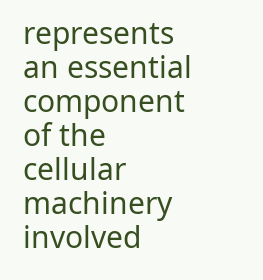represents an essential component of the cellular machinery involved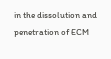in the dissolution and penetration of ECM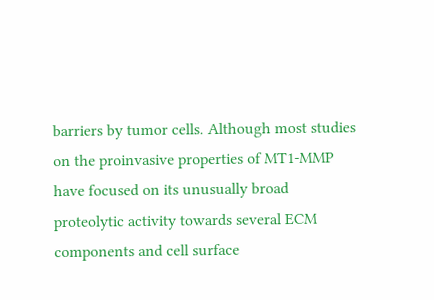barriers by tumor cells. Although most studies on the proinvasive properties of MT1-MMP have focused on its unusually broad proteolytic activity towards several ECM components and cell surface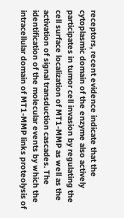receptors, recent evidence indicate that the cytoplasmic domain of the enzyme also actively participates in tumor cell invasion by regulating the cell surface localization of MT1-MMP as well as the activation of signal transduction cascades. The identification of the molecular events by which the intracellular domain of MT1-MMP links proteolysis of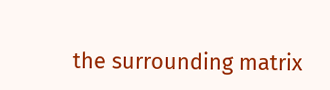the surrounding matrix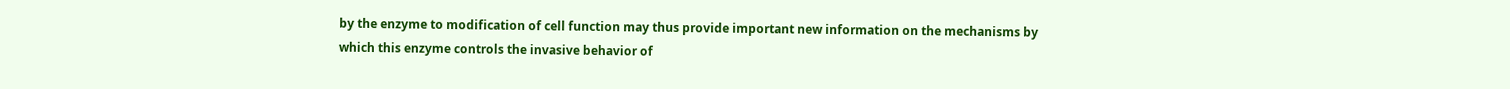by the enzyme to modification of cell function may thus provide important new information on the mechanisms by which this enzyme controls the invasive behavior of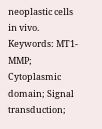neoplastic cells in vivo.
Keywords: MT1-MMP; Cytoplasmic domain; Signal transduction;